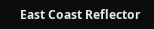East Coast Reflector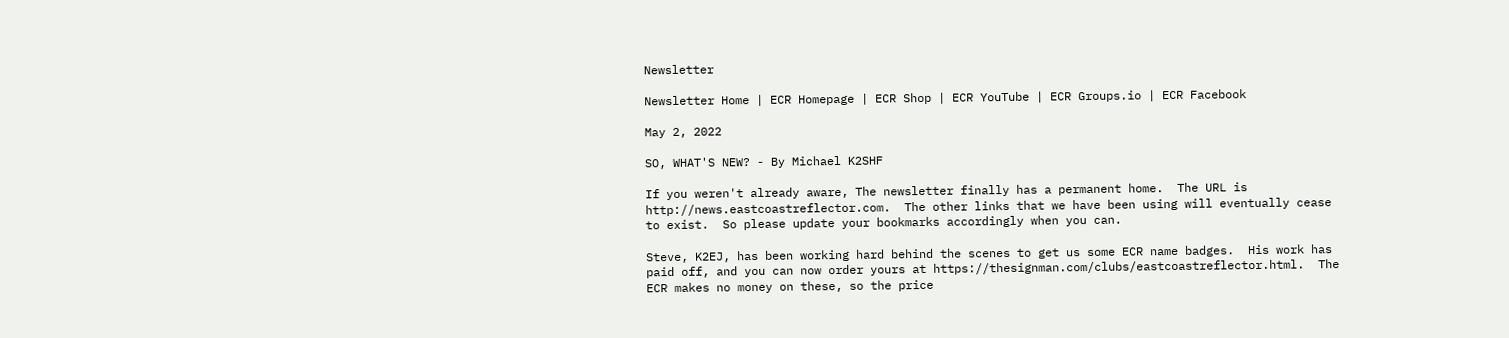Newsletter

Newsletter Home | ECR Homepage | ECR Shop | ECR YouTube | ECR Groups.io | ECR Facebook

May 2, 2022

SO, WHAT'S NEW? - By Michael K2SHF

If you weren't already aware, The newsletter finally has a permanent home.  The URL is http://news.eastcoastreflector.com.  The other links that we have been using will eventually cease to exist.  So please update your bookmarks accordingly when you can.

Steve, K2EJ, has been working hard behind the scenes to get us some ECR name badges.  His work has paid off, and you can now order yours at https://thesignman.com/clubs/eastcoastreflector.html.  The ECR makes no money on these, so the price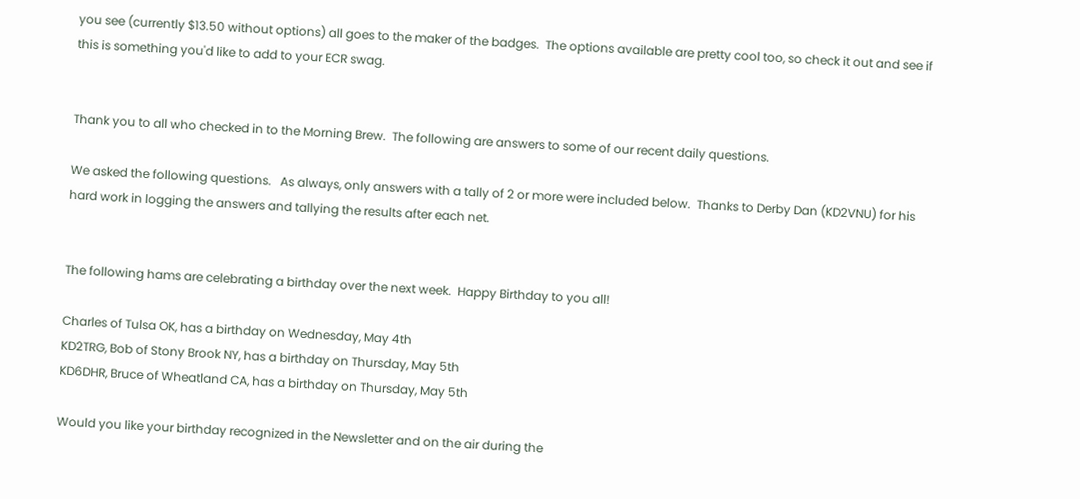you see (currently $13.50 without options) all goes to the maker of the badges.  The options available are pretty cool too, so check it out and see if this is something you'd like to add to your ECR swag.


Thank you to all who checked in to the Morning Brew.  The following are answers to some of our recent daily questions.

We asked the following questions.   As always, only answers with a tally of 2 or more were included below.  Thanks to Derby Dan (KD2VNU) for his hard work in logging the answers and tallying the results after each net.


The following hams are celebrating a birthday over the next week.  Happy Birthday to you all!

Charles of Tulsa OK, has a birthday on Wednesday, May 4th
KD2TRG, Bob of Stony Brook NY, has a birthday on Thursday, May 5th
KD6DHR, Bruce of Wheatland CA, has a birthday on Thursday, May 5th

Would you like your birthday recognized in the Newsletter and on the air during the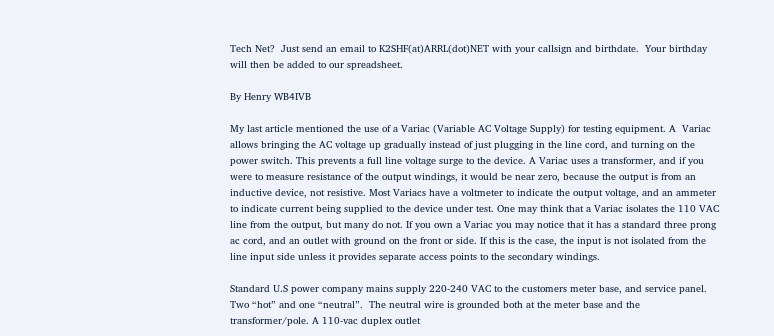Tech Net?  Just send an email to K2SHF(at)ARRL(dot)NET with your callsign and birthdate.  Your birthday will then be added to our spreadsheet.

By Henry WB4IVB

My last article mentioned the use of a Variac (Variable AC Voltage Supply) for testing equipment. A  Variac allows bringing the AC voltage up gradually instead of just plugging in the line cord, and turning on the power switch. This prevents a full line voltage surge to the device. A Variac uses a transformer, and if you were to measure resistance of the output windings, it would be near zero, because the output is from an inductive device, not resistive. Most Variacs have a voltmeter to indicate the output voltage, and an ammeter to indicate current being supplied to the device under test. One may think that a Variac isolates the 110 VAC line from the output, but many do not. If you own a Variac you may notice that it has a standard three prong ac cord, and an outlet with ground on the front or side. If this is the case, the input is not isolated from the line input side unless it provides separate access points to the secondary windings.

Standard U.S power company mains supply 220-240 VAC to the customers meter base, and service panel. Two “hot” and one “neutral”.  The neutral wire is grounded both at the meter base and the transformer/pole. A 110-vac duplex outlet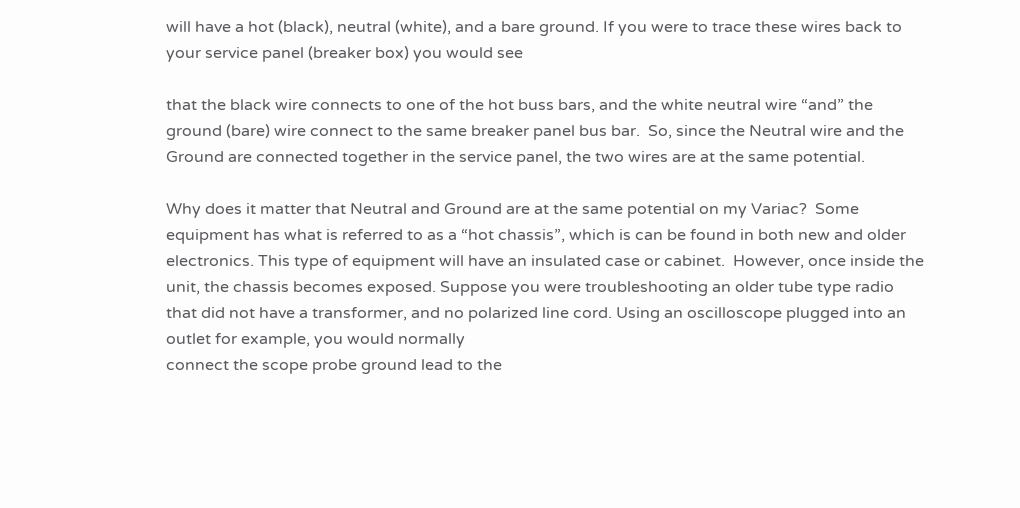will have a hot (black), neutral (white), and a bare ground. If you were to trace these wires back to your service panel (breaker box) you would see

that the black wire connects to one of the hot buss bars, and the white neutral wire “and” the ground (bare) wire connect to the same breaker panel bus bar.  So, since the Neutral wire and the Ground are connected together in the service panel, the two wires are at the same potential.

Why does it matter that Neutral and Ground are at the same potential on my Variac?  Some equipment has what is referred to as a “hot chassis”, which is can be found in both new and older electronics. This type of equipment will have an insulated case or cabinet.  However, once inside the unit, the chassis becomes exposed. Suppose you were troubleshooting an older tube type radio that did not have a transformer, and no polarized line cord. Using an oscilloscope plugged into an outlet for example, you would normally
connect the scope probe ground lead to the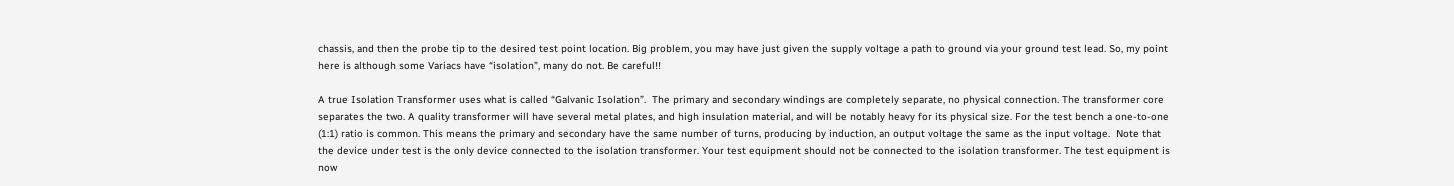chassis, and then the probe tip to the desired test point location. Big problem, you may have just given the supply voltage a path to ground via your ground test lead. So, my point here is although some Variacs have “isolation”, many do not. Be careful!!

A true Isolation Transformer uses what is called “Galvanic Isolation”.  The primary and secondary windings are completely separate, no physical connection. The transformer core separates the two. A quality transformer will have several metal plates, and high insulation material, and will be notably heavy for its physical size. For the test bench a one-to-one (1:1) ratio is common. This means the primary and secondary have the same number of turns, producing by induction, an output voltage the same as the input voltage.  Note that the device under test is the only device connected to the isolation transformer. Your test equipment should not be connected to the isolation transformer. The test equipment is now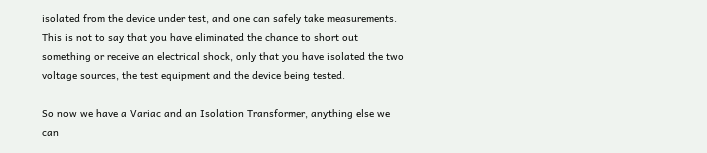isolated from the device under test, and one can safely take measurements. This is not to say that you have eliminated the chance to short out something or receive an electrical shock, only that you have isolated the two voltage sources, the test equipment and the device being tested.

So now we have a Variac and an Isolation Transformer, anything else we can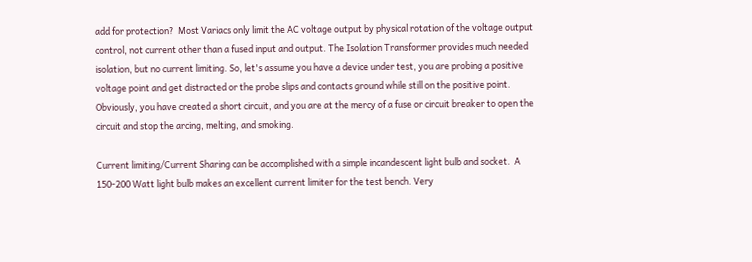add for protection?  Most Variacs only limit the AC voltage output by physical rotation of the voltage output control, not current other than a fused input and output. The Isolation Transformer provides much needed isolation, but no current limiting. So, let's assume you have a device under test, you are probing a positive voltage point and get distracted or the probe slips and contacts ground while still on the positive point. Obviously, you have created a short circuit, and you are at the mercy of a fuse or circuit breaker to open the circuit and stop the arcing, melting, and smoking.

Current limiting/Current Sharing can be accomplished with a simple incandescent light bulb and socket.  A 150-200 Watt light bulb makes an excellent current limiter for the test bench. Very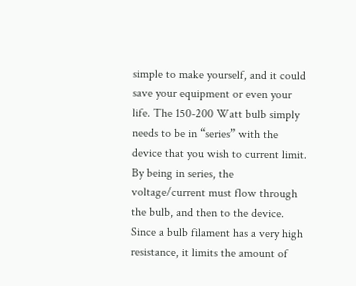simple to make yourself, and it could save your equipment or even your life. The 150-200 Watt bulb simply needs to be in “series” with the device that you wish to current limit. By being in series, the voltage/current must flow through the bulb, and then to the device. Since a bulb filament has a very high resistance, it limits the amount of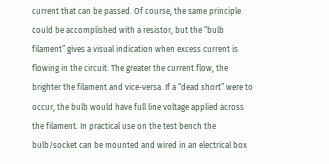current that can be passed. Of course, the same principle could be accomplished with a resistor, but the “bulb filament” gives a visual indication when excess current is flowing in the circuit. The greater the current flow, the brighter the filament and vice-versa. If a “dead short” were to occur, the bulb would have full line voltage applied across the filament. In practical use on the test bench the bulb/socket can be mounted and wired in an electrical box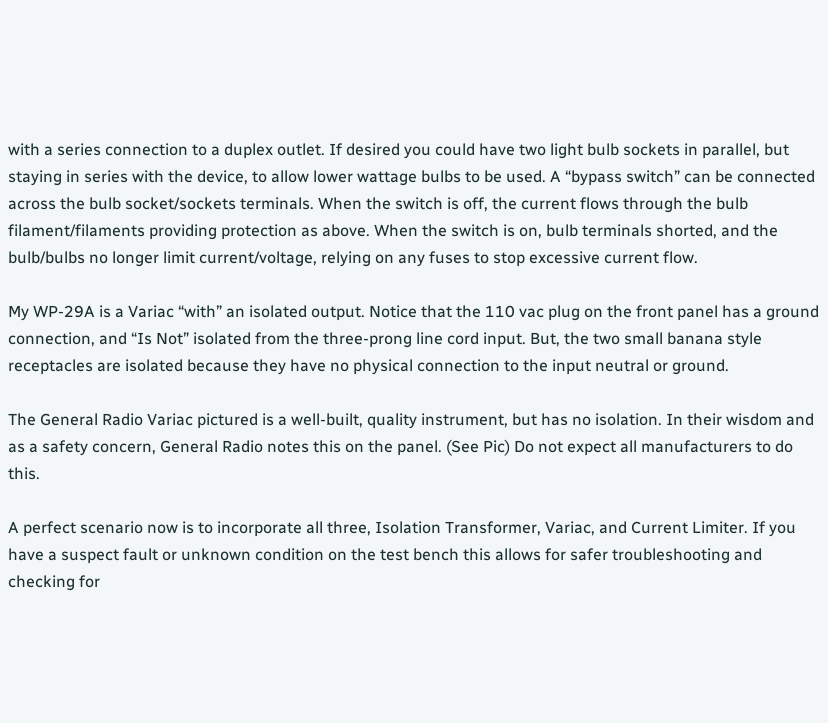with a series connection to a duplex outlet. If desired you could have two light bulb sockets in parallel, but staying in series with the device, to allow lower wattage bulbs to be used. A “bypass switch” can be connected across the bulb socket/sockets terminals. When the switch is off, the current flows through the bulb filament/filaments providing protection as above. When the switch is on, bulb terminals shorted, and the bulb/bulbs no longer limit current/voltage, relying on any fuses to stop excessive current flow.

My WP-29A is a Variac “with” an isolated output. Notice that the 110 vac plug on the front panel has a ground connection, and “Is Not” isolated from the three-prong line cord input. But, the two small banana style receptacles are isolated because they have no physical connection to the input neutral or ground.

The General Radio Variac pictured is a well-built, quality instrument, but has no isolation. In their wisdom and as a safety concern, General Radio notes this on the panel. (See Pic) Do not expect all manufacturers to do this.

A perfect scenario now is to incorporate all three, Isolation Transformer, Variac, and Current Limiter. If you have a suspect fault or unknown condition on the test bench this allows for safer troubleshooting and checking for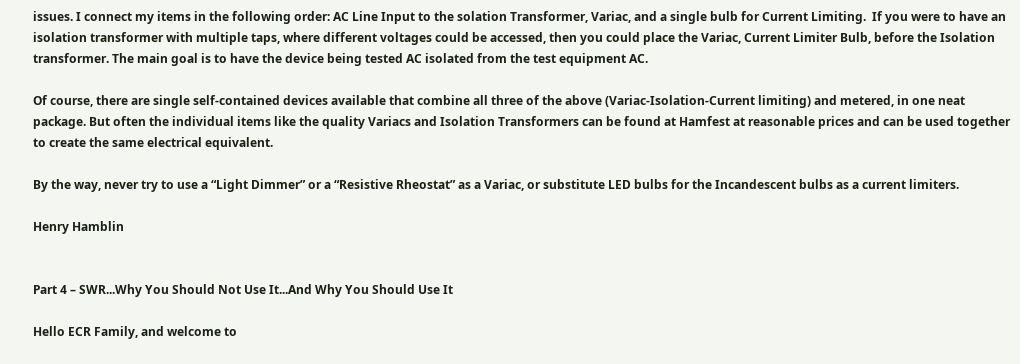issues. I connect my items in the following order: AC Line Input to the solation Transformer, Variac, and a single bulb for Current Limiting.  If you were to have an isolation transformer with multiple taps, where different voltages could be accessed, then you could place the Variac, Current Limiter Bulb, before the Isolation transformer. The main goal is to have the device being tested AC isolated from the test equipment AC.

Of course, there are single self-contained devices available that combine all three of the above (Variac-Isolation-Current limiting) and metered, in one neat package. But often the individual items like the quality Variacs and Isolation Transformers can be found at Hamfest at reasonable prices and can be used together to create the same electrical equivalent.

By the way, never try to use a “Light Dimmer” or a “Resistive Rheostat” as a Variac, or substitute LED bulbs for the Incandescent bulbs as a current limiters.

Henry Hamblin


Part 4 – SWR...Why You Should Not Use It...And Why You Should Use It

Hello ECR Family, and welcome to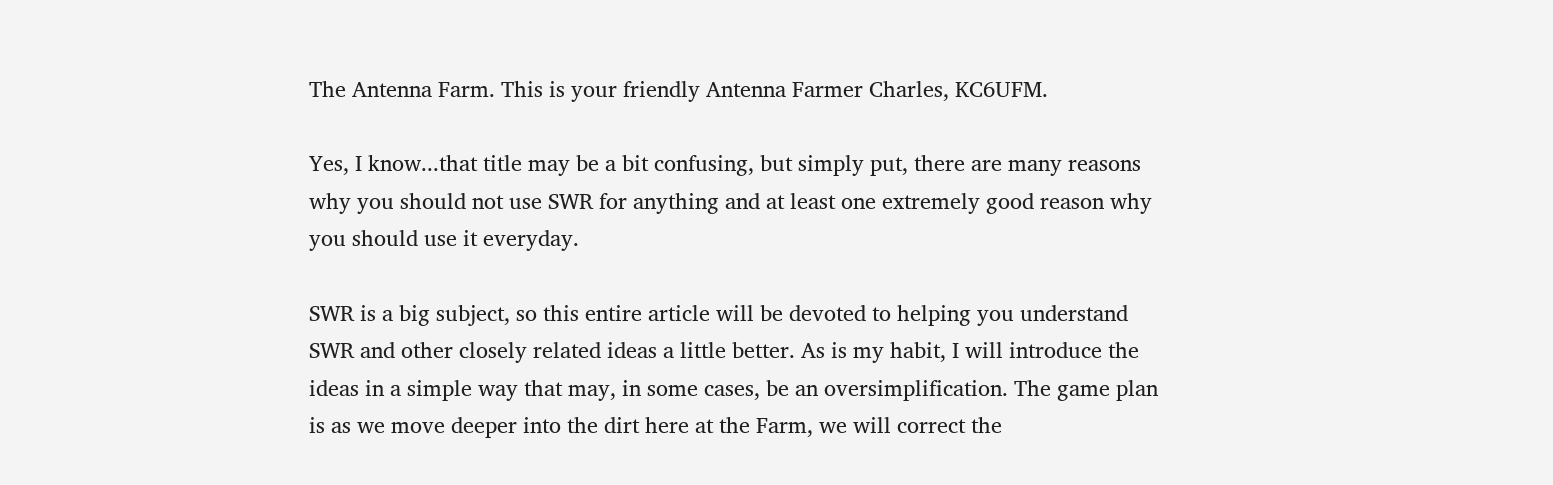The Antenna Farm. This is your friendly Antenna Farmer Charles, KC6UFM.

Yes, I know...that title may be a bit confusing, but simply put, there are many reasons why you should not use SWR for anything and at least one extremely good reason why you should use it everyday.

SWR is a big subject, so this entire article will be devoted to helping you understand SWR and other closely related ideas a little better. As is my habit, I will introduce the ideas in a simple way that may, in some cases, be an oversimplification. The game plan is as we move deeper into the dirt here at the Farm, we will correct the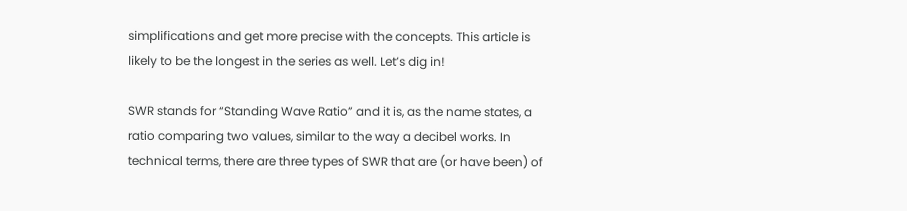simplifications and get more precise with the concepts. This article is likely to be the longest in the series as well. Let’s dig in!

SWR stands for “Standing Wave Ratio” and it is, as the name states, a ratio comparing two values, similar to the way a decibel works. In technical terms, there are three types of SWR that are (or have been) of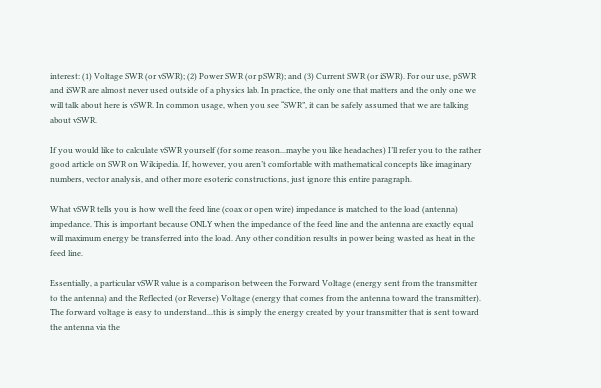interest: (1) Voltage SWR (or vSWR); (2) Power SWR (or pSWR); and (3) Current SWR (or iSWR). For our use, pSWR and iSWR are almost never used outside of a physics lab. In practice, the only one that matters and the only one we will talk about here is vSWR. In common usage, when you see “SWR”, it can be safely assumed that we are talking about vSWR.

If you would like to calculate vSWR yourself (for some reason...maybe you like headaches) I’ll refer you to the rather good article on SWR on Wikipedia. If, however, you aren’t comfortable with mathematical concepts like imaginary numbers, vector analysis, and other more esoteric constructions, just ignore this entire paragraph.

What vSWR tells you is how well the feed line (coax or open wire) impedance is matched to the load (antenna) impedance. This is important because ONLY when the impedance of the feed line and the antenna are exactly equal will maximum energy be transferred into the load. Any other condition results in power being wasted as heat in the feed line.

Essentially, a particular vSWR value is a comparison between the Forward Voltage (energy sent from the transmitter to the antenna) and the Reflected (or Reverse) Voltage (energy that comes from the antenna toward the transmitter). The forward voltage is easy to understand...this is simply the energy created by your transmitter that is sent toward the antenna via the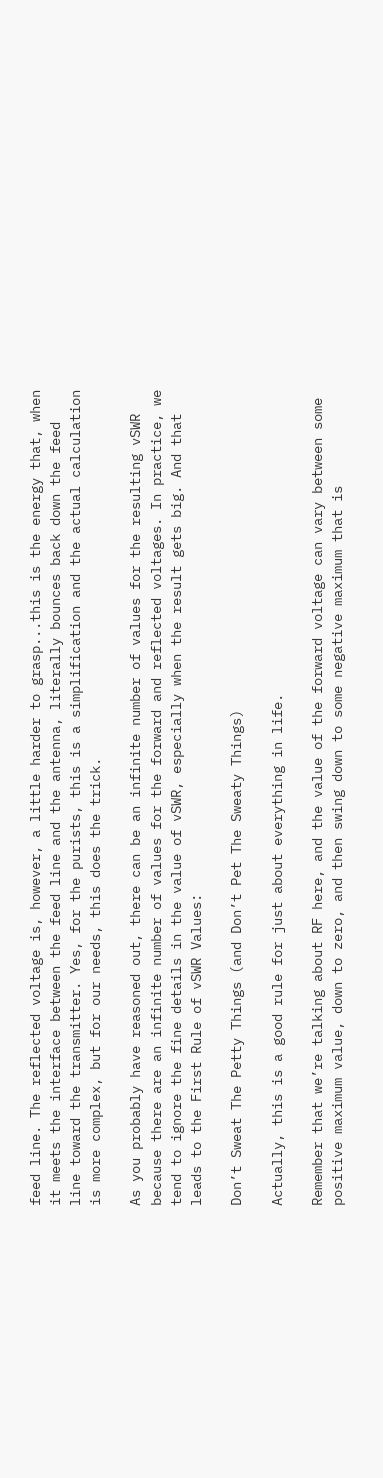feed line. The reflected voltage is, however, a little harder to grasp...this is the energy that, when it meets the interface between the feed line and the antenna, literally bounces back down the feed line toward the transmitter. Yes, for the purists, this is a simplification and the actual calculation is more complex, but for our needs, this does the trick.

As you probably have reasoned out, there can be an infinite number of values for the resulting vSWR because there are an infinite number of values for the forward and reflected voltages. In practice, we tend to ignore the fine details in the value of vSWR, especially when the result gets big. And that leads to the First Rule of vSWR Values:

Don’t Sweat The Petty Things (and Don’t Pet The Sweaty Things)

Actually, this is a good rule for just about everything in life.

Remember that we’re talking about RF here, and the value of the forward voltage can vary between some positive maximum value, down to zero, and then swing down to some negative maximum that is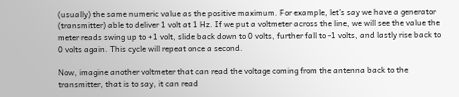(usually) the same numeric value as the positive maximum. For example, let’s say we have a generator (transmitter) able to deliver 1 volt at 1 Hz. If we put a voltmeter across the line, we will see the value the meter reads swing up to +1 volt, slide back down to 0 volts, further fall to -1 volts, and lastly rise back to 0 volts again. This cycle will repeat once a second.

Now, imagine another voltmeter that can read the voltage coming from the antenna back to the transmitter, that is to say, it can read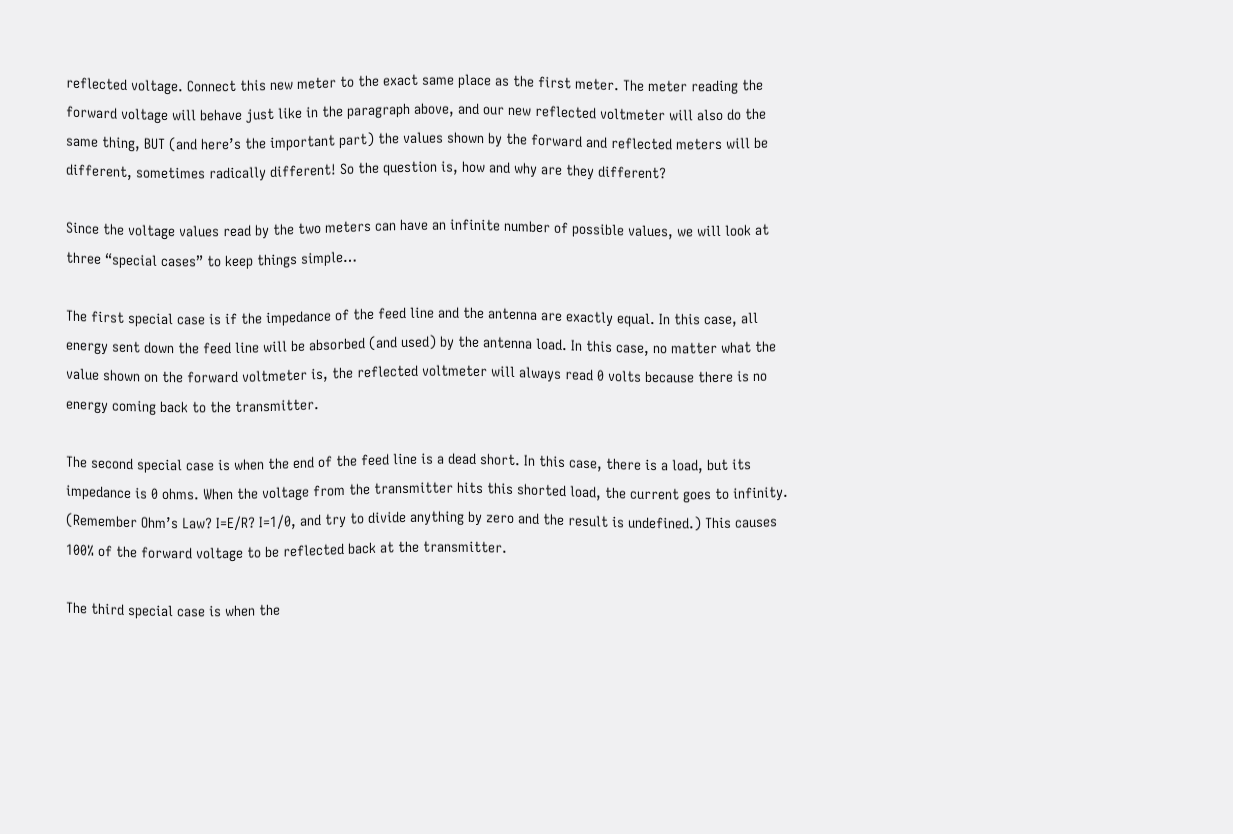reflected voltage. Connect this new meter to the exact same place as the first meter. The meter reading the forward voltage will behave just like in the paragraph above, and our new reflected voltmeter will also do the same thing, BUT (and here’s the important part) the values shown by the forward and reflected meters will be different, sometimes radically different! So the question is, how and why are they different?

Since the voltage values read by the two meters can have an infinite number of possible values, we will look at three “special cases” to keep things simple…

The first special case is if the impedance of the feed line and the antenna are exactly equal. In this case, all energy sent down the feed line will be absorbed (and used) by the antenna load. In this case, no matter what the value shown on the forward voltmeter is, the reflected voltmeter will always read 0 volts because there is no energy coming back to the transmitter.

The second special case is when the end of the feed line is a dead short. In this case, there is a load, but its impedance is 0 ohms. When the voltage from the transmitter hits this shorted load, the current goes to infinity. (Remember Ohm’s Law? I=E/R? I=1/0, and try to divide anything by zero and the result is undefined.) This causes 100% of the forward voltage to be reflected back at the transmitter.

The third special case is when the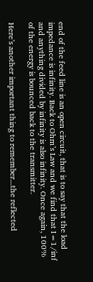end of the feed line is an open circuit, that is to say that the load impedance is infinity. Back to Ohm’s Law and we find that I=1/inf and anything divided by infinity is also infinity. Once again, 100% of the energy is bounced back to the transmitter.

Here’s another important thing to remember...the reflected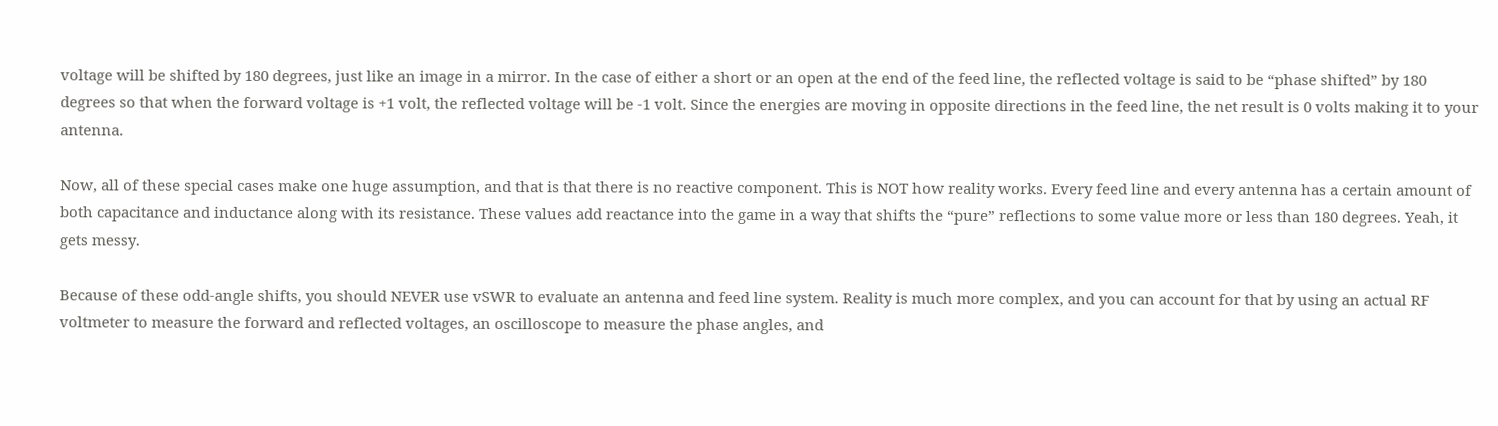voltage will be shifted by 180 degrees, just like an image in a mirror. In the case of either a short or an open at the end of the feed line, the reflected voltage is said to be “phase shifted” by 180 degrees so that when the forward voltage is +1 volt, the reflected voltage will be -1 volt. Since the energies are moving in opposite directions in the feed line, the net result is 0 volts making it to your antenna.

Now, all of these special cases make one huge assumption, and that is that there is no reactive component. This is NOT how reality works. Every feed line and every antenna has a certain amount of both capacitance and inductance along with its resistance. These values add reactance into the game in a way that shifts the “pure” reflections to some value more or less than 180 degrees. Yeah, it gets messy.

Because of these odd-angle shifts, you should NEVER use vSWR to evaluate an antenna and feed line system. Reality is much more complex, and you can account for that by using an actual RF voltmeter to measure the forward and reflected voltages, an oscilloscope to measure the phase angles, and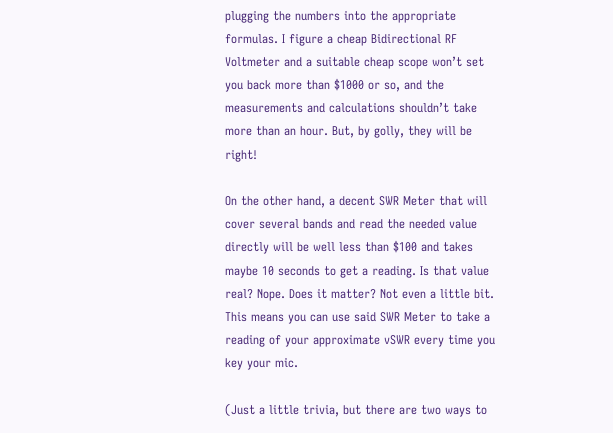plugging the numbers into the appropriate formulas. I figure a cheap Bidirectional RF Voltmeter and a suitable cheap scope won’t set you back more than $1000 or so, and the measurements and calculations shouldn’t take more than an hour. But, by golly, they will be right!

On the other hand, a decent SWR Meter that will cover several bands and read the needed value directly will be well less than $100 and takes maybe 10 seconds to get a reading. Is that value real? Nope. Does it matter? Not even a little bit. This means you can use said SWR Meter to take a reading of your approximate vSWR every time you key your mic.

(Just a little trivia, but there are two ways to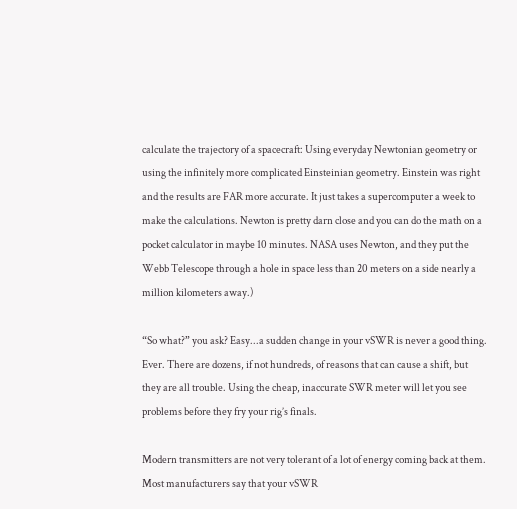calculate the trajectory of a spacecraft: Using everyday Newtonian geometry or using the infinitely more complicated Einsteinian geometry. Einstein was right and the results are FAR more accurate. It just takes a supercomputer a week to make the calculations. Newton is pretty darn close and you can do the math on a pocket calculator in maybe 10 minutes. NASA uses Newton, and they put the Webb Telescope through a hole in space less than 20 meters on a side nearly a million kilometers away.)

“So what?” you ask? Easy...a sudden change in your vSWR is never a good thing. Ever. There are dozens, if not hundreds, of reasons that can cause a shift, but they are all trouble. Using the cheap, inaccurate SWR meter will let you see problems before they fry your rig’s finals.

Modern transmitters are not very tolerant of a lot of energy coming back at them. Most manufacturers say that your vSWR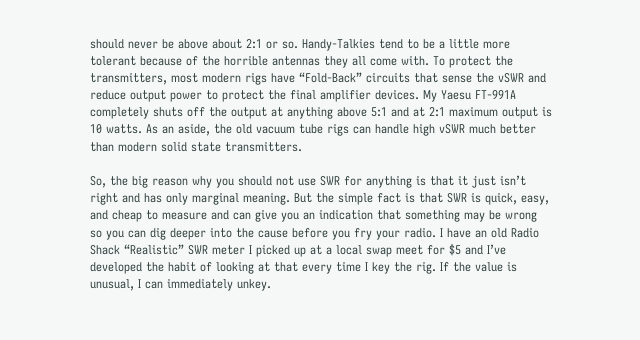should never be above about 2:1 or so. Handy-Talkies tend to be a little more tolerant because of the horrible antennas they all come with. To protect the transmitters, most modern rigs have “Fold-Back” circuits that sense the vSWR and reduce output power to protect the final amplifier devices. My Yaesu FT-991A completely shuts off the output at anything above 5:1 and at 2:1 maximum output is 10 watts. As an aside, the old vacuum tube rigs can handle high vSWR much better than modern solid state transmitters.

So, the big reason why you should not use SWR for anything is that it just isn’t right and has only marginal meaning. But the simple fact is that SWR is quick, easy, and cheap to measure and can give you an indication that something may be wrong so you can dig deeper into the cause before you fry your radio. I have an old Radio Shack “Realistic” SWR meter I picked up at a local swap meet for $5 and I’ve developed the habit of looking at that every time I key the rig. If the value is unusual, I can immediately unkey.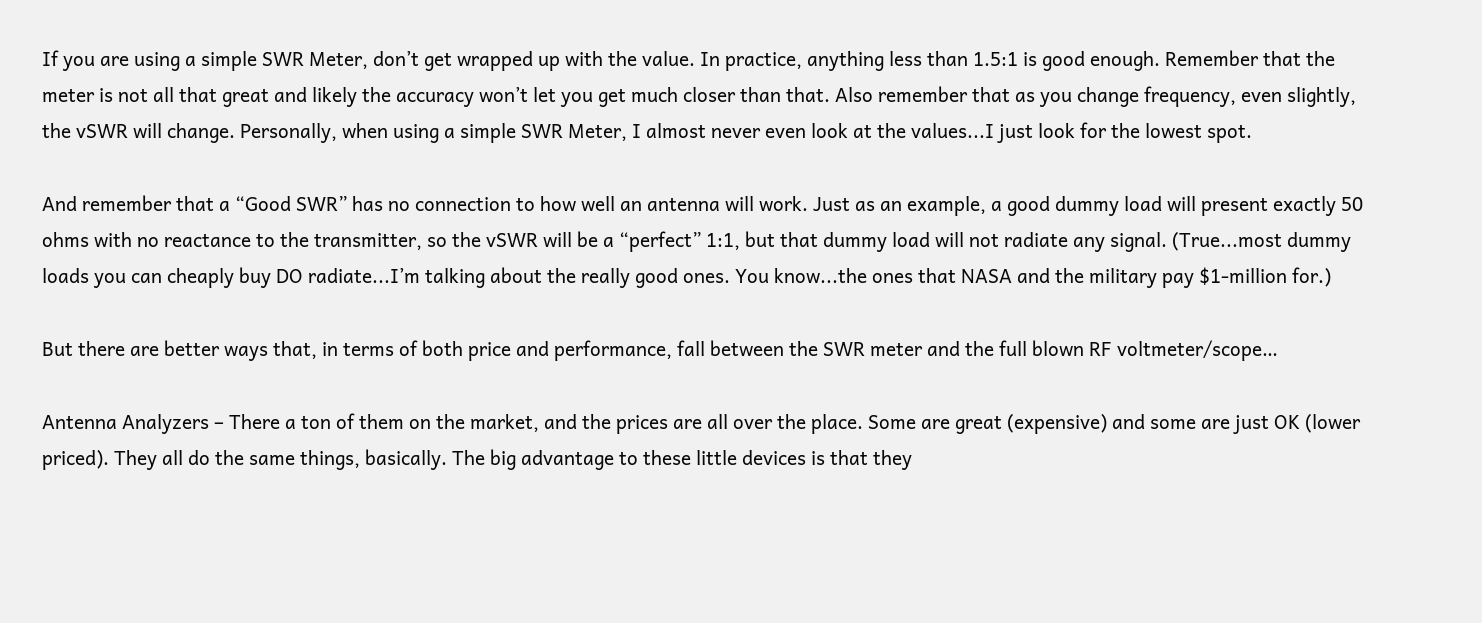If you are using a simple SWR Meter, don’t get wrapped up with the value. In practice, anything less than 1.5:1 is good enough. Remember that the meter is not all that great and likely the accuracy won’t let you get much closer than that. Also remember that as you change frequency, even slightly, the vSWR will change. Personally, when using a simple SWR Meter, I almost never even look at the values...I just look for the lowest spot.

And remember that a “Good SWR” has no connection to how well an antenna will work. Just as an example, a good dummy load will present exactly 50 ohms with no reactance to the transmitter, so the vSWR will be a “perfect” 1:1, but that dummy load will not radiate any signal. (True...most dummy loads you can cheaply buy DO radiate...I’m talking about the really good ones. You know...the ones that NASA and the military pay $1-million for.)

But there are better ways that, in terms of both price and performance, fall between the SWR meter and the full blown RF voltmeter/scope…

Antenna Analyzers – There a ton of them on the market, and the prices are all over the place. Some are great (expensive) and some are just OK (lower priced). They all do the same things, basically. The big advantage to these little devices is that they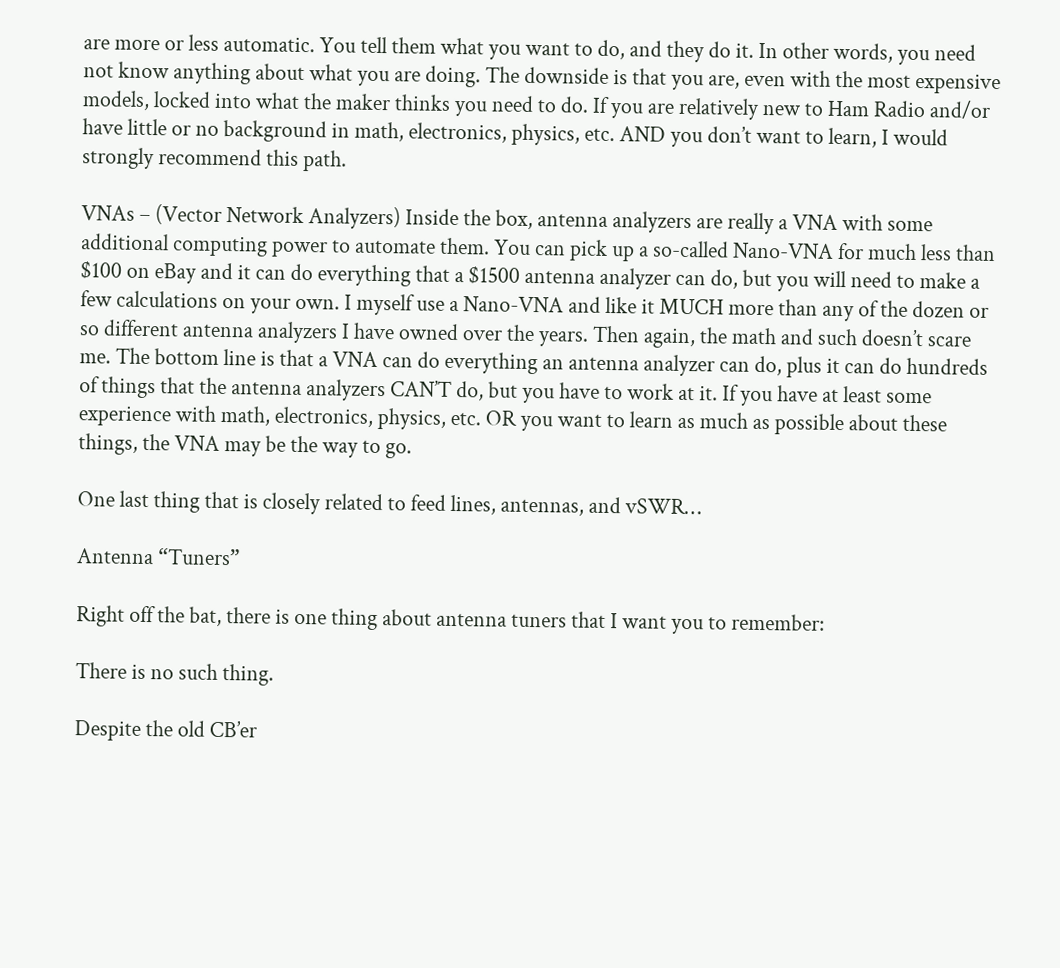are more or less automatic. You tell them what you want to do, and they do it. In other words, you need not know anything about what you are doing. The downside is that you are, even with the most expensive models, locked into what the maker thinks you need to do. If you are relatively new to Ham Radio and/or have little or no background in math, electronics, physics, etc. AND you don’t want to learn, I would strongly recommend this path.

VNAs – (Vector Network Analyzers) Inside the box, antenna analyzers are really a VNA with some additional computing power to automate them. You can pick up a so-called Nano-VNA for much less than $100 on eBay and it can do everything that a $1500 antenna analyzer can do, but you will need to make a few calculations on your own. I myself use a Nano-VNA and like it MUCH more than any of the dozen or so different antenna analyzers I have owned over the years. Then again, the math and such doesn’t scare me. The bottom line is that a VNA can do everything an antenna analyzer can do, plus it can do hundreds of things that the antenna analyzers CAN’T do, but you have to work at it. If you have at least some experience with math, electronics, physics, etc. OR you want to learn as much as possible about these things, the VNA may be the way to go.

One last thing that is closely related to feed lines, antennas, and vSWR…

Antenna “Tuners”

Right off the bat, there is one thing about antenna tuners that I want you to remember:

There is no such thing.

Despite the old CB’er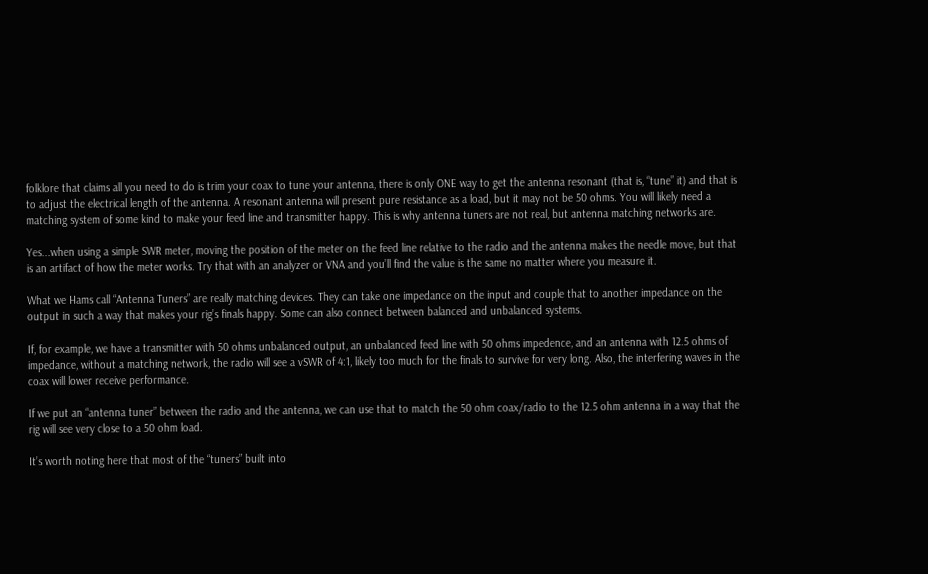folklore that claims all you need to do is trim your coax to tune your antenna, there is only ONE way to get the antenna resonant (that is, “tune” it) and that is to adjust the electrical length of the antenna. A resonant antenna will present pure resistance as a load, but it may not be 50 ohms. You will likely need a matching system of some kind to make your feed line and transmitter happy. This is why antenna tuners are not real, but antenna matching networks are.

Yes...when using a simple SWR meter, moving the position of the meter on the feed line relative to the radio and the antenna makes the needle move, but that is an artifact of how the meter works. Try that with an analyzer or VNA and you’ll find the value is the same no matter where you measure it.

What we Hams call “Antenna Tuners” are really matching devices. They can take one impedance on the input and couple that to another impedance on the output in such a way that makes your rig’s finals happy. Some can also connect between balanced and unbalanced systems.

If, for example, we have a transmitter with 50 ohms unbalanced output, an unbalanced feed line with 50 ohms impedence, and an antenna with 12.5 ohms of impedance, without a matching network, the radio will see a vSWR of 4:1, likely too much for the finals to survive for very long. Also, the interfering waves in the coax will lower receive performance.

If we put an “antenna tuner” between the radio and the antenna, we can use that to match the 50 ohm coax/radio to the 12.5 ohm antenna in a way that the rig will see very close to a 50 ohm load.

It’s worth noting here that most of the “tuners” built into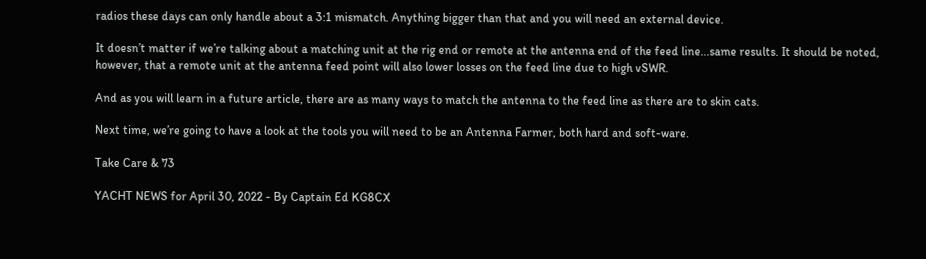radios these days can only handle about a 3:1 mismatch. Anything bigger than that and you will need an external device.

It doesn’t matter if we’re talking about a matching unit at the rig end or remote at the antenna end of the feed line...same results. It should be noted, however, that a remote unit at the antenna feed point will also lower losses on the feed line due to high vSWR.

And as you will learn in a future article, there are as many ways to match the antenna to the feed line as there are to skin cats.

Next time, we’re going to have a look at the tools you will need to be an Antenna Farmer, both hard and soft-ware.

Take Care & 73

YACHT NEWS for April 30, 2022 - By Captain Ed KG8CX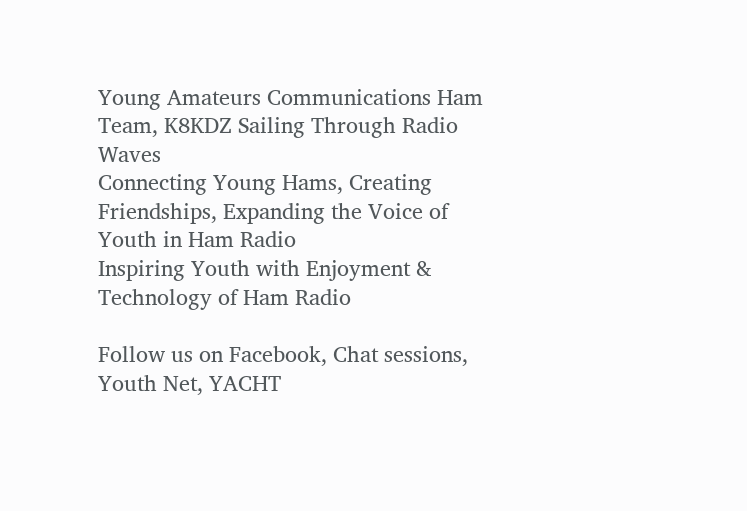Young Amateurs Communications Ham Team, K8KDZ Sailing Through Radio Waves
Connecting Young Hams, Creating Friendships, Expanding the Voice of Youth in Ham Radio
Inspiring Youth with Enjoyment & Technology of Ham Radio

Follow us on Facebook, Chat sessions, Youth Net, YACHT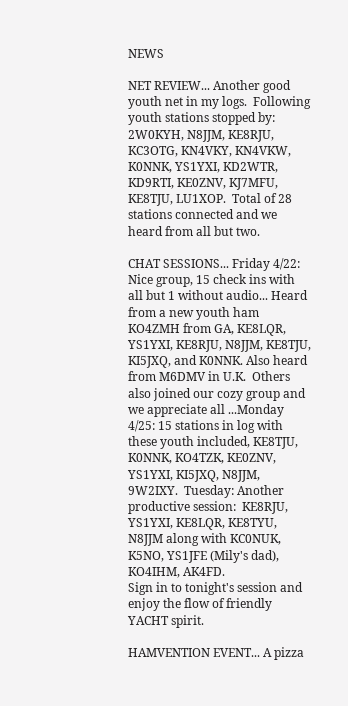NEWS

NET REVIEW... Another good youth net in my logs.  Following youth stations stopped by:  2W0KYH, N8JJM, KE8RJU, KC3OTG, KN4VKY, KN4VKW, K0NNK, YS1YXI, KD2WTR, KD9RTI, KE0ZNV, KJ7MFU, KE8TJU, LU1XOP.  Total of 28 stations connected and we heard from all but two.

CHAT SESSIONS... Friday 4/22: Nice group, 15 check ins with all but 1 without audio... Heard from a new youth ham KO4ZMH from GA, KE8LQR, YS1YXI, KE8RJU, N8JJM, KE8TJU, KI5JXQ, and K0NNK. Also heard from M6DMV in U.K.  Others also joined our cozy group and we appreciate all ...Monday 4/25: 15 stations in log with these youth included, KE8TJU, K0NNK, KO4TZK, KE0ZNV, YS1YXI, KI5JXQ, N8JJM, 9W2IXY.  Tuesday: Another productive session:  KE8RJU, YS1YXI, KE8LQR, KE8TYU, N8JJM along with KC0NUK, K5NO, YS1JFE (Mily's dad), KO4IHM, AK4FD.
Sign in to tonight's session and enjoy the flow of friendly YACHT spirit.

HAMVENTION EVENT... A pizza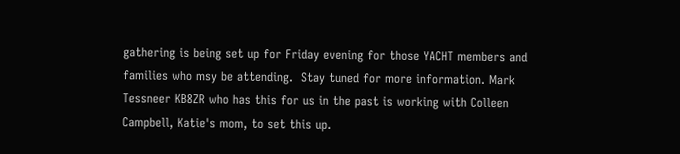gathering is being set up for Friday evening for those YACHT members and families who msy be attending.  Stay tuned for more information. Mark Tessneer KB8ZR who has this for us in the past is working with Colleen Campbell, Katie's mom, to set this up.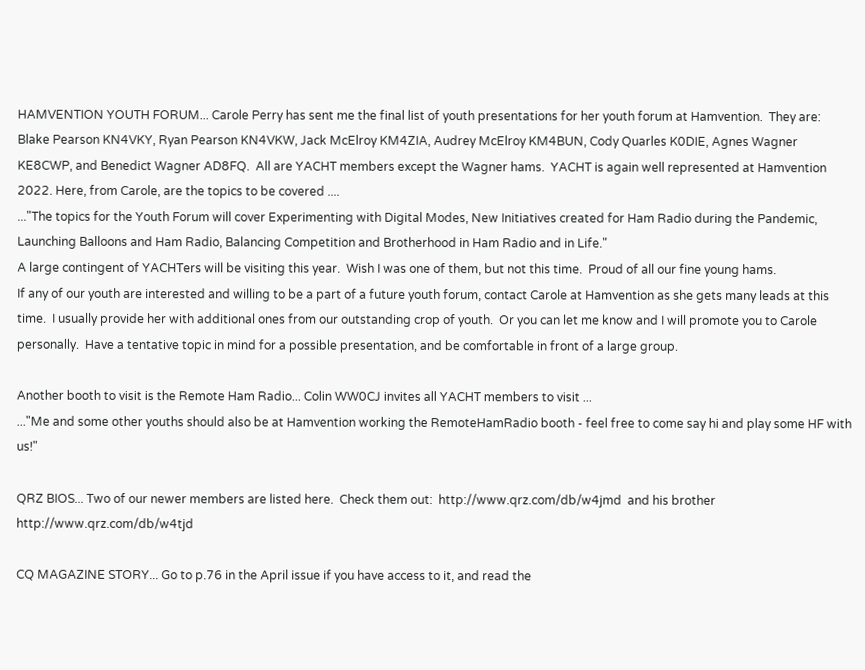HAMVENTION YOUTH FORUM... Carole Perry has sent me the final list of youth presentations for her youth forum at Hamvention.  They are:  Blake Pearson KN4VKY, Ryan Pearson KN4VKW, Jack McElroy KM4ZIA, Audrey McElroy KM4BUN, Cody Quarles K0DIE, Agnes Wagner KE8CWP, and Benedict Wagner AD8FQ.  All are YACHT members except the Wagner hams.  YACHT is again well represented at Hamvention 2022. Here, from Carole, are the topics to be covered ....
..."The topics for the Youth Forum will cover Experimenting with Digital Modes, New Initiatives created for Ham Radio during the Pandemic, Launching Balloons and Ham Radio, Balancing Competition and Brotherhood in Ham Radio and in Life."
A large contingent of YACHTers will be visiting this year.  Wish I was one of them, but not this time.  Proud of all our fine young hams.
If any of our youth are interested and willing to be a part of a future youth forum, contact Carole at Hamvention as she gets many leads at this time.  I usually provide her with additional ones from our outstanding crop of youth.  Or you can let me know and I will promote you to Carole personally.  Have a tentative topic in mind for a possible presentation, and be comfortable in front of a large group.

Another booth to visit is the Remote Ham Radio... Colin WW0CJ invites all YACHT members to visit ...
..."Me and some other youths should also be at Hamvention working the RemoteHamRadio booth - feel free to come say hi and play some HF with us!"

QRZ BIOS... Two of our newer members are listed here.  Check them out:  http://www.qrz.com/db/w4jmd  and his brother  http://www.qrz.com/db/w4tjd

CQ MAGAZINE STORY... Go to p.76 in the April issue if you have access to it, and read the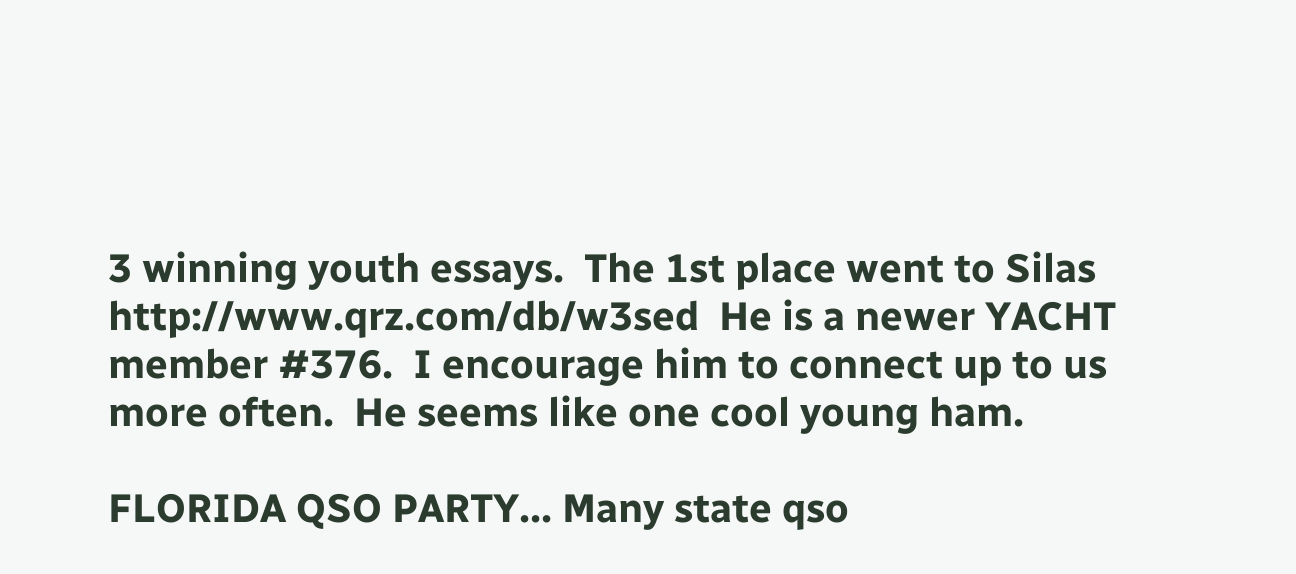3 winning youth essays.  The 1st place went to Silas http://www.qrz.com/db/w3sed  He is a newer YACHT member #376.  I encourage him to connect up to us more often.  He seems like one cool young ham.

FLORIDA QSO PARTY... Many state qso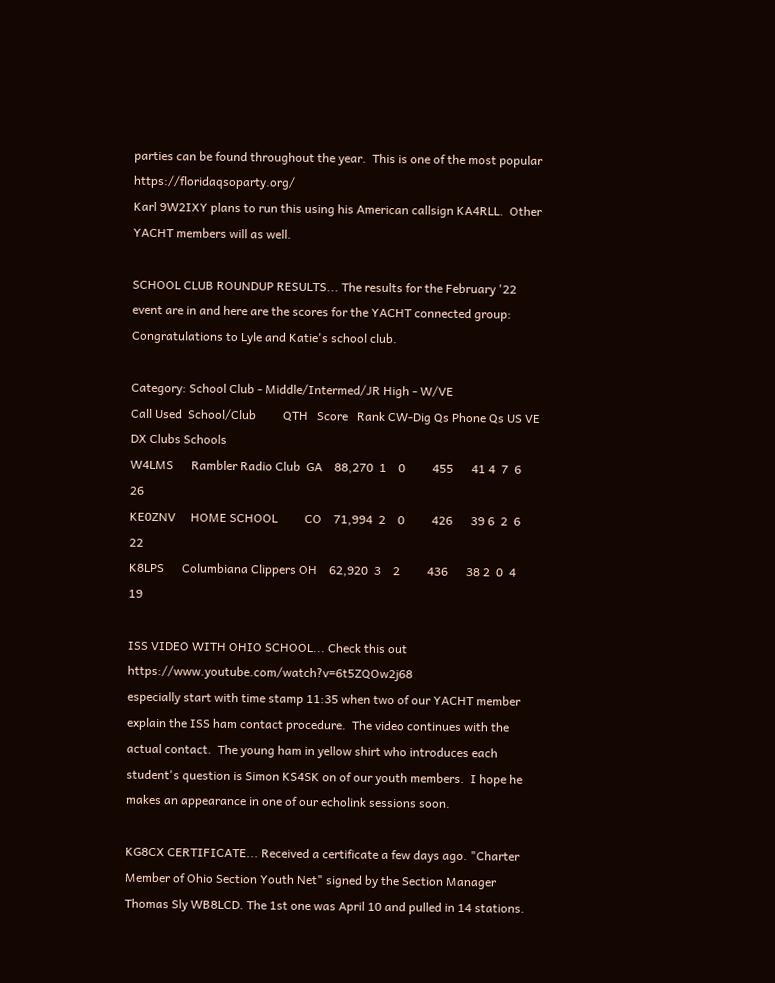parties can be found throughout the year.  This is one of the most popular  https://floridaqsoparty.org/
Karl 9W2IXY plans to run this using his American callsign KA4RLL.  Other YACHT members will as well.

SCHOOL CLUB ROUNDUP RESULTS... The results for the February '22 event are in and here are the scores for the YACHT connected group:   Congratulations to Lyle and Katie's school club.

Category: School Club - Middle/Intermed/JR High - W/VE
Call Used  School/Club         QTH   Score   Rank CW-Dig Qs Phone Qs US VE DX Clubs Schools
W4LMS      Rambler Radio Club  GA    88,270  1    0         455      41 4  7  6     26
KE0ZNV     HOME SCHOOL         CO    71,994  2    0         426      39 6  2  6     22
K8LPS      Columbiana Clippers OH    62,920  3    2         436      38 2  0  4     19

ISS VIDEO WITH OHIO SCHOOL... Check this out  https://www.youtube.com/watch?v=6t5ZQOw2j68
especially start with time stamp 11:35 when two of our YACHT member explain the ISS ham contact procedure.  The video continues with the actual contact.  The young ham in yellow shirt who introduces each student's question is Simon KS4SK on of our youth members.  I hope he makes an appearance in one of our echolink sessions soon.

KG8CX CERTIFICATE... Received a certificate a few days ago. "Charter Member of Ohio Section Youth Net" signed by the Section Manager Thomas Sly WB8LCD. The 1st one was April 10 and pulled in 14 stations.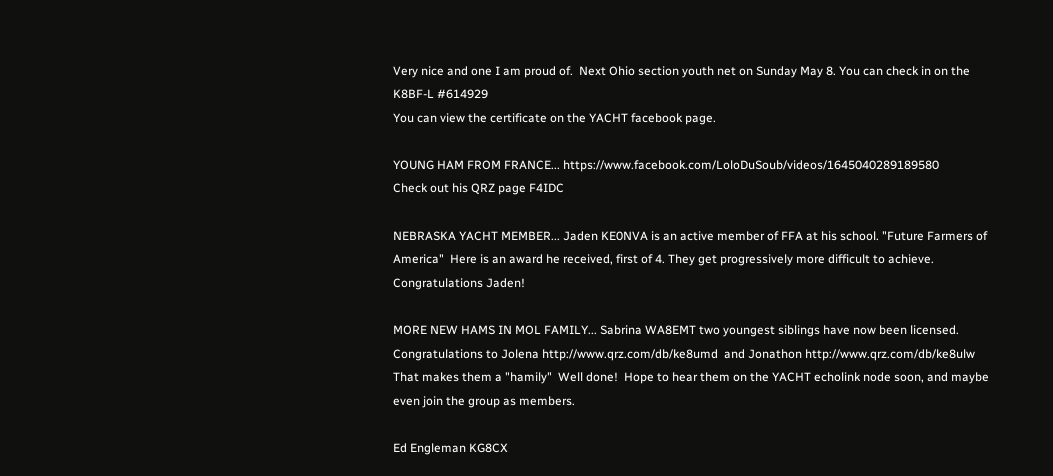Very nice and one I am proud of.  Next Ohio section youth net on Sunday May 8. You can check in on the K8BF-L #614929
You can view the certificate on the YACHT facebook page.

YOUNG HAM FROM FRANCE... https://www.facebook.com/LoloDuSoub/videos/1645040289189580
Check out his QRZ page F4IDC

NEBRASKA YACHT MEMBER... Jaden KE0NVA is an active member of FFA at his school. "Future Farmers of America"  Here is an award he received, first of 4. They get progressively more difficult to achieve.  Congratulations Jaden!

MORE NEW HAMS IN MOL FAMILY... Sabrina WA8EMT two youngest siblings have now been licensed.  Congratulations to Jolena http://www.qrz.com/db/ke8umd  and Jonathon http://www.qrz.com/db/ke8ulw
That makes them a "hamily"  Well done!  Hope to hear them on the YACHT echolink node soon, and maybe even join the group as members.

Ed Engleman KG8CX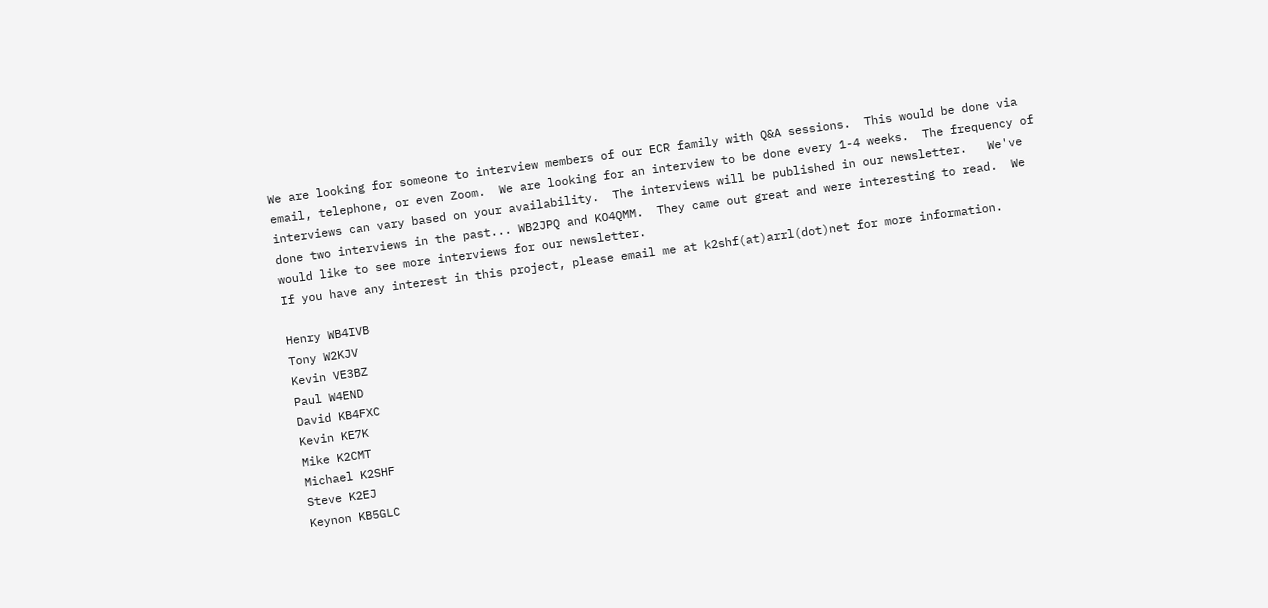We are looking for someone to interview members of our ECR family with Q&A sessions.  This would be done via email, telephone, or even Zoom.  We are looking for an interview to be done every 1-4 weeks.  The frequency of interviews can vary based on your availability.  The interviews will be published in our newsletter.   We've done two interviews in the past... WB2JPQ and KO4QMM.  They came out great and were interesting to read.  We would like to see more interviews for our newsletter.
If you have any interest in this project, please email me at k2shf(at)arrl(dot)net for more information.

Henry WB4IVB
Tony W2KJV
Kevin VE3BZ
Paul W4END
David KB4FXC
Kevin KE7K
Mike K2CMT
Michael K2SHF
Steve K2EJ
Keynon KB5GLC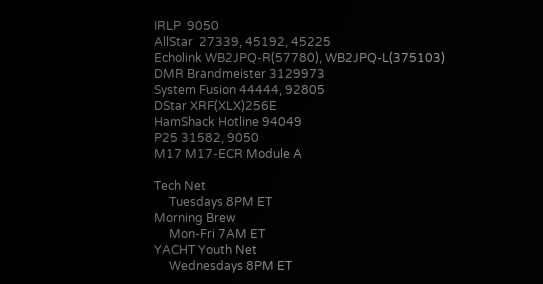IRLP  9050
AllStar  27339, 45192, 45225
Echolink WB2JPQ-R(57780), WB2JPQ-L(375103)
DMR Brandmeister 3129973
System Fusion 44444, 92805
DStar XRF(XLX)256E
HamShack Hotline 94049
P25 31582, 9050
M17 M17-ECR Module A

Tech Net
     Tuesdays 8PM ET
Morning Brew
     Mon-Fri 7AM ET
YACHT Youth Net
     Wednesdays 8PM ET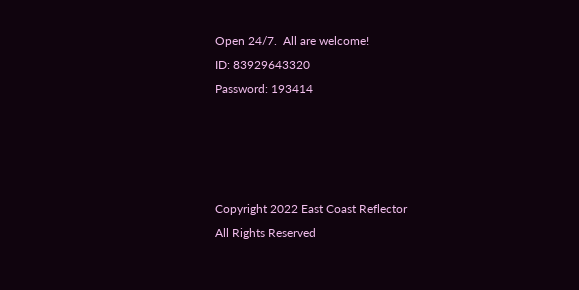Open 24/7.  All are welcome!
ID: 83929643320
Password: 193414




Copyright 2022 East Coast Reflector
All Rights Reserved